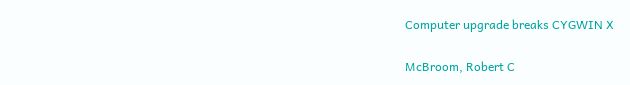Computer upgrade breaks CYGWIN X

McBroom, Robert C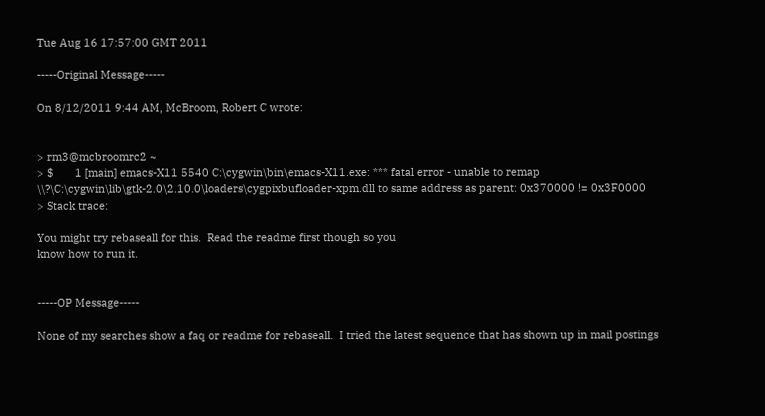Tue Aug 16 17:57:00 GMT 2011

-----Original Message-----

On 8/12/2011 9:44 AM, McBroom, Robert C wrote:


> rm3@mcbroomrc2 ~
> $       1 [main] emacs-X11 5540 C:\cygwin\bin\emacs-X11.exe: *** fatal error - unable to remap \\?\C:\cygwin\lib\gtk-2.0\2.10.0\loaders\cygpixbufloader-xpm.dll to same address as parent: 0x370000 != 0x3F0000
> Stack trace:

You might try rebaseall for this.  Read the readme first though so you
know how to run it.


-----OP Message-----

None of my searches show a faq or readme for rebaseall.  I tried the latest sequence that has shown up in mail postings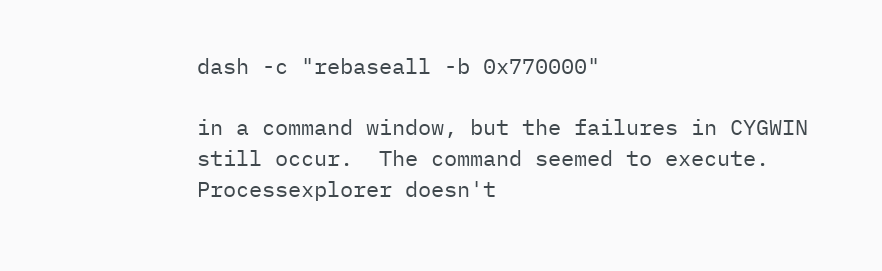dash -c "rebaseall -b 0x770000"

in a command window, but the failures in CYGWIN still occur.  The command seemed to execute.  Processexplorer doesn't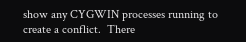show any CYGWIN processes running to create a conflict.  There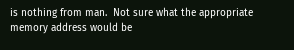is nothing from man.  Not sure what the appropriate memory address would be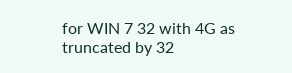for WIN 7 32 with 4G as truncated by 32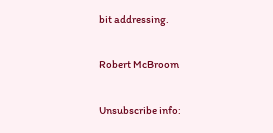bit addressing.

Robert McBroom

Unsubscribe info: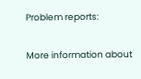Problem reports:

More information about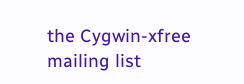the Cygwin-xfree mailing list